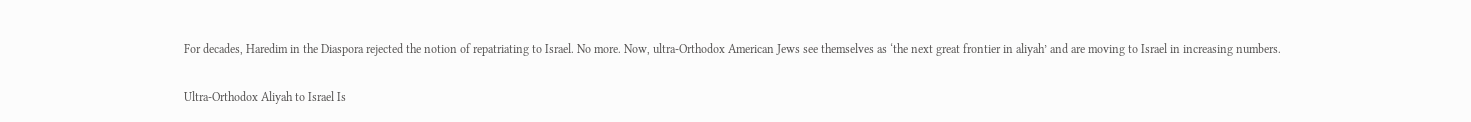For decades, Haredim in the Diaspora rejected the notion of repatriating to Israel. No more. Now, ultra-Orthodox American Jews see themselves as ‘the next great frontier in aliyah’ and are moving to Israel in increasing numbers.

Ultra-Orthodox Aliyah to Israel Is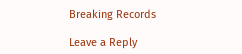Breaking Records

Leave a Reply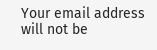Your email address will not be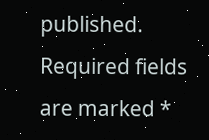published. Required fields are marked *